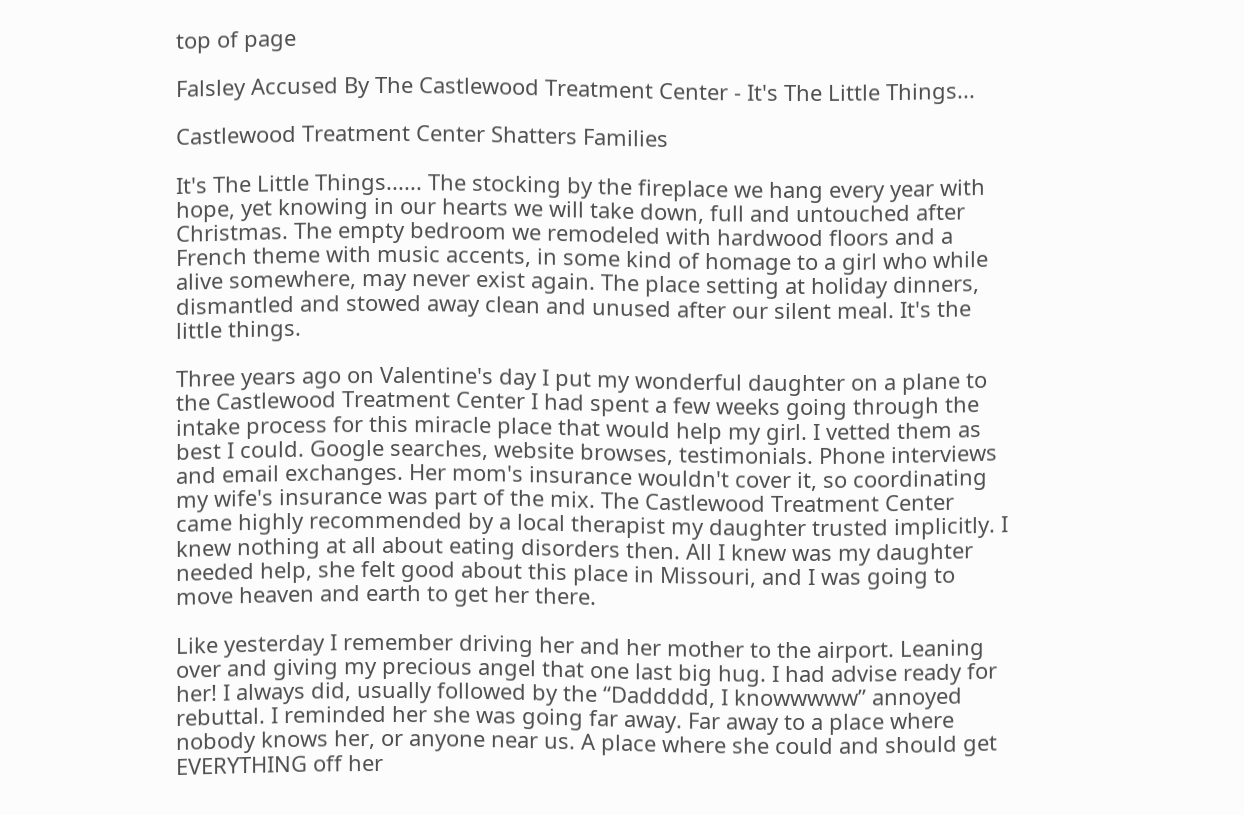top of page

Falsley Accused By The Castlewood Treatment Center - It's The Little Things...

Castlewood Treatment Center Shatters Families

It's The Little Things...... The stocking by the fireplace we hang every year with hope, yet knowing in our hearts we will take down, full and untouched after Christmas. The empty bedroom we remodeled with hardwood floors and a French theme with music accents, in some kind of homage to a girl who while alive somewhere, may never exist again. The place setting at holiday dinners, dismantled and stowed away clean and unused after our silent meal. It's the little things.

Three years ago on Valentine's day I put my wonderful daughter on a plane to the Castlewood Treatment Center I had spent a few weeks going through the intake process for this miracle place that would help my girl. I vetted them as best I could. Google searches, website browses, testimonials. Phone interviews and email exchanges. Her mom's insurance wouldn't cover it, so coordinating my wife's insurance was part of the mix. The Castlewood Treatment Center came highly recommended by a local therapist my daughter trusted implicitly. I knew nothing at all about eating disorders then. All I knew was my daughter needed help, she felt good about this place in Missouri, and I was going to move heaven and earth to get her there.

Like yesterday I remember driving her and her mother to the airport. Leaning over and giving my precious angel that one last big hug. I had advise ready for her! I always did, usually followed by the “Daddddd, I knowwwww” annoyed rebuttal. I reminded her she was going far away. Far away to a place where nobody knows her, or anyone near us. A place where she could and should get EVERYTHING off her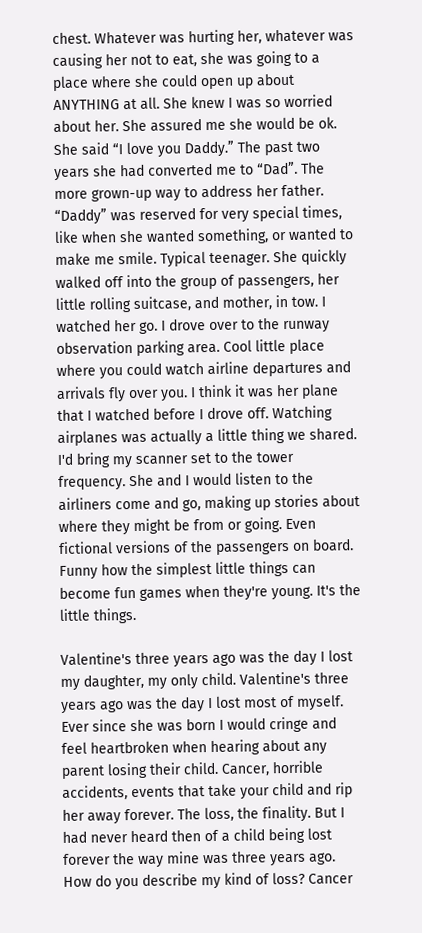chest. Whatever was hurting her, whatever was causing her not to eat, she was going to a place where she could open up about ANYTHING at all. She knew I was so worried about her. She assured me she would be ok. She said “I love you Daddy.” The past two years she had converted me to “Dad”. The more grown-up way to address her father. “Daddy” was reserved for very special times, like when she wanted something, or wanted to make me smile. Typical teenager. She quickly walked off into the group of passengers, her little rolling suitcase, and mother, in tow. I watched her go. I drove over to the runway observation parking area. Cool little place where you could watch airline departures and arrivals fly over you. I think it was her plane that I watched before I drove off. Watching airplanes was actually a little thing we shared. I'd bring my scanner set to the tower frequency. She and I would listen to the airliners come and go, making up stories about where they might be from or going. Even fictional versions of the passengers on board. Funny how the simplest little things can become fun games when they're young. It's the little things.

Valentine's three years ago was the day I lost my daughter, my only child. Valentine's three years ago was the day I lost most of myself. Ever since she was born I would cringe and feel heartbroken when hearing about any parent losing their child. Cancer, horrible accidents, events that take your child and rip her away forever. The loss, the finality. But I had never heard then of a child being lost forever the way mine was three years ago. How do you describe my kind of loss? Cancer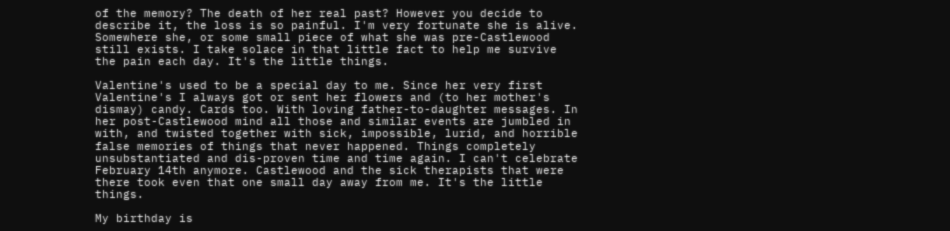of the memory? The death of her real past? However you decide to describe it, the loss is so painful. I'm very fortunate she is alive. Somewhere she, or some small piece of what she was pre-Castlewood still exists. I take solace in that little fact to help me survive the pain each day. It's the little things.

Valentine's used to be a special day to me. Since her very first Valentine's I always got or sent her flowers and (to her mother's dismay) candy. Cards too. With loving father-to-daughter messages. In her post-Castlewood mind all those and similar events are jumbled in with, and twisted together with sick, impossible, lurid, and horrible false memories of things that never happened. Things completely unsubstantiated and dis-proven time and time again. I can't celebrate February 14th anymore. Castlewood and the sick therapists that were there took even that one small day away from me. It's the little things.

My birthday is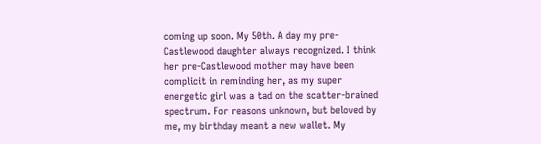coming up soon. My 50th. A day my pre-Castlewood daughter always recognized. I think her pre-Castlewood mother may have been complicit in reminding her, as my super energetic girl was a tad on the scatter-brained spectrum. For reasons unknown, but beloved by me, my birthday meant a new wallet. My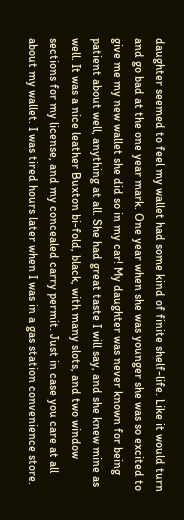daughter seemed to feel my wallet had some kind of finite shelf-life. Like it would turn and go bad at the one year mark. One year when she was younger she was so excited to give me my new wallet she did so in my car! My daughter was never known for being patient about well, anything at all. She had great taste I will say, and she knew mine as well. It was a nice leather Buxton bi-fold, black, with many slots, and two window sections for my license, and my concealed carry permit. Just in case you care at all about my wallet. I was tired hours later when I was in a gas station convenience store.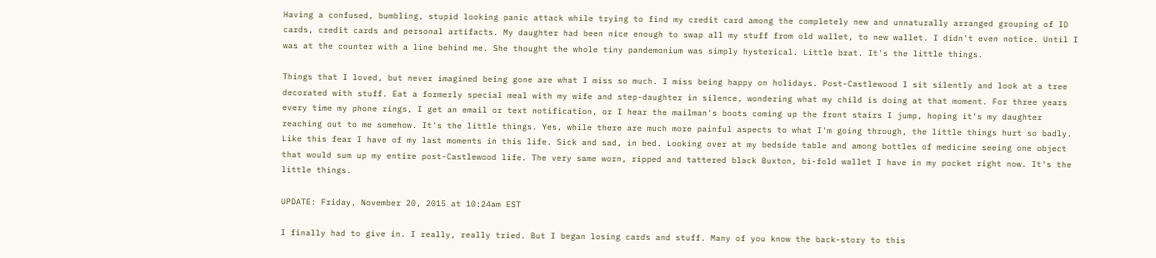Having a confused, bumbling, stupid looking panic attack while trying to find my credit card among the completely new and unnaturally arranged grouping of ID cards, credit cards and personal artifacts. My daughter had been nice enough to swap all my stuff from old wallet, to new wallet. I didn't even notice. Until I was at the counter with a line behind me. She thought the whole tiny pandemonium was simply hysterical. Little brat. It's the little things.

Things that I loved, but never imagined being gone are what I miss so much. I miss being happy on holidays. Post-Castlewood I sit silently and look at a tree decorated with stuff. Eat a formerly special meal with my wife and step-daughter in silence, wondering what my child is doing at that moment. For three years every time my phone rings, I get an email or text notification, or I hear the mailman's boots coming up the front stairs I jump, hoping it's my daughter reaching out to me somehow. It's the little things. Yes, while there are much more painful aspects to what I'm going through, the little things hurt so badly. Like this fear I have of my last moments in this life. Sick and sad, in bed. Looking over at my bedside table and among bottles of medicine seeing one object that would sum up my entire post-Castlewood life. The very same worn, ripped and tattered black Buxton, bi-fold wallet I have in my pocket right now. It's the little things.

UPDATE: Friday, November 20, 2015 at 10:24am EST

I finally had to give in. I really, really tried. But I began losing cards and stuff. Many of you know the back-story to this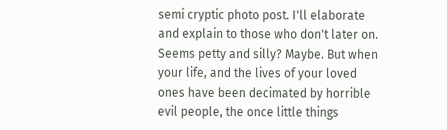semi cryptic photo post. I'll elaborate and explain to those who don't later on. Seems petty and silly? Maybe. But when your life, and the lives of your loved ones have been decimated by horrible evil people, the once little things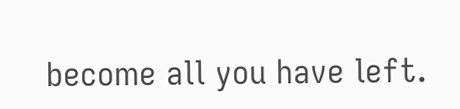become all you have left.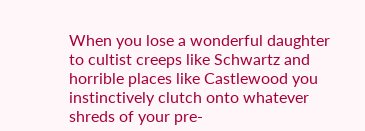When you lose a wonderful daughter to cultist creeps like Schwartz and horrible places like Castlewood you instinctively clutch onto whatever shreds of your pre-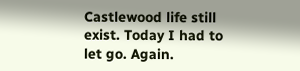Castlewood life still exist. Today I had to let go. Again.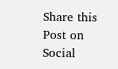Share this Post on Social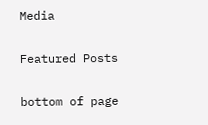Media

Featured Posts

bottom of page